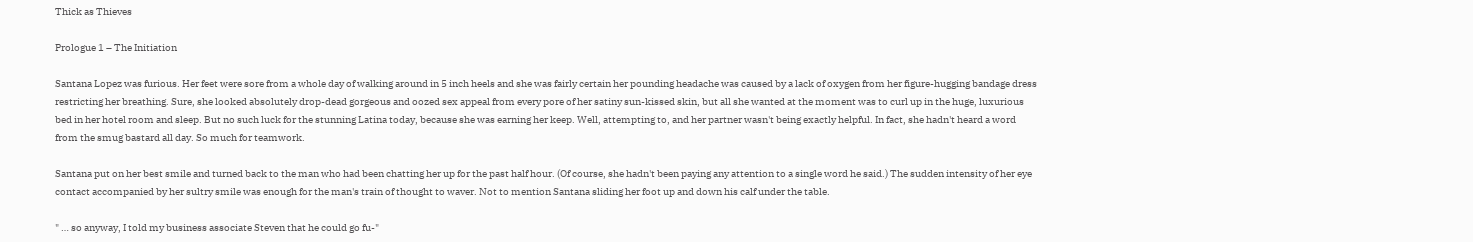Thick as Thieves

Prologue 1 – The Initiation

Santana Lopez was furious. Her feet were sore from a whole day of walking around in 5 inch heels and she was fairly certain her pounding headache was caused by a lack of oxygen from her figure-hugging bandage dress restricting her breathing. Sure, she looked absolutely drop-dead gorgeous and oozed sex appeal from every pore of her satiny sun-kissed skin, but all she wanted at the moment was to curl up in the huge, luxurious bed in her hotel room and sleep. But no such luck for the stunning Latina today, because she was earning her keep. Well, attempting to, and her partner wasn't being exactly helpful. In fact, she hadn't heard a word from the smug bastard all day. So much for teamwork.

Santana put on her best smile and turned back to the man who had been chatting her up for the past half hour. (Of course, she hadn't been paying any attention to a single word he said.) The sudden intensity of her eye contact accompanied by her sultry smile was enough for the man's train of thought to waver. Not to mention Santana sliding her foot up and down his calf under the table.

" … so anyway, I told my business associate Steven that he could go fu-"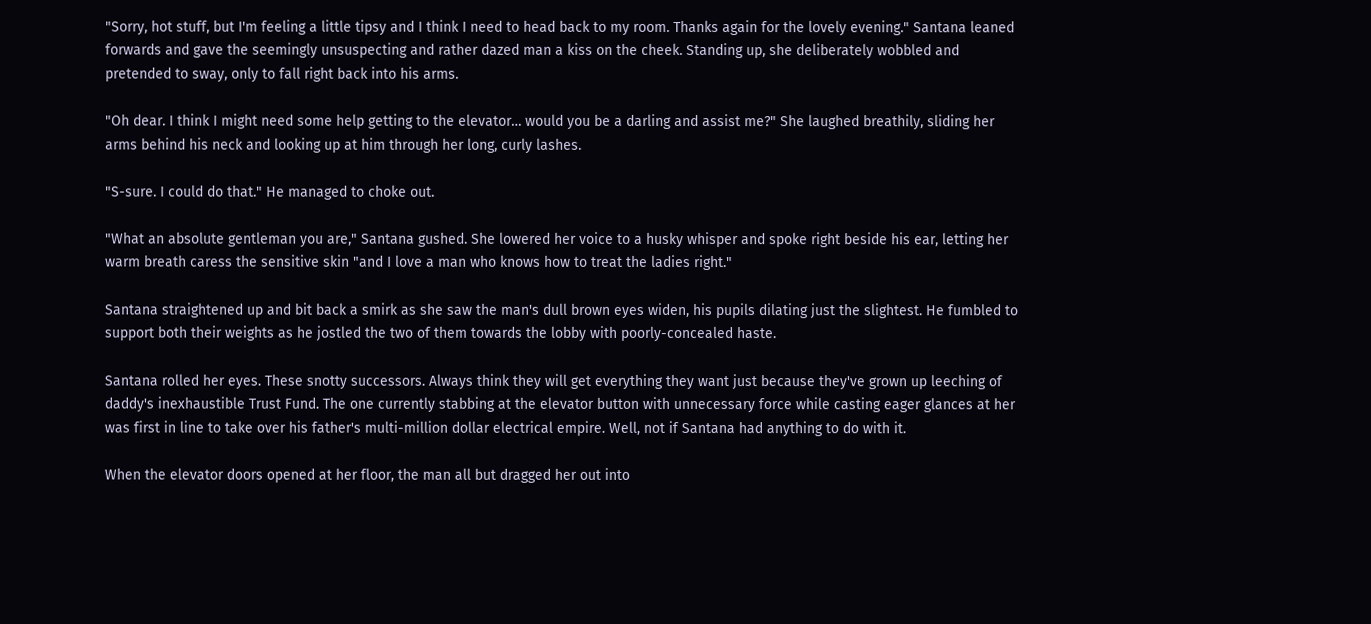"Sorry, hot stuff, but I'm feeling a little tipsy and I think I need to head back to my room. Thanks again for the lovely evening." Santana leaned forwards and gave the seemingly unsuspecting and rather dazed man a kiss on the cheek. Standing up, she deliberately wobbled and pretended to sway, only to fall right back into his arms.

"Oh dear. I think I might need some help getting to the elevator… would you be a darling and assist me?" She laughed breathily, sliding her arms behind his neck and looking up at him through her long, curly lashes.

"S-sure. I could do that." He managed to choke out.

"What an absolute gentleman you are," Santana gushed. She lowered her voice to a husky whisper and spoke right beside his ear, letting her warm breath caress the sensitive skin "and I love a man who knows how to treat the ladies right."

Santana straightened up and bit back a smirk as she saw the man's dull brown eyes widen, his pupils dilating just the slightest. He fumbled to support both their weights as he jostled the two of them towards the lobby with poorly-concealed haste.

Santana rolled her eyes. These snotty successors. Always think they will get everything they want just because they've grown up leeching of daddy's inexhaustible Trust Fund. The one currently stabbing at the elevator button with unnecessary force while casting eager glances at her was first in line to take over his father's multi-million dollar electrical empire. Well, not if Santana had anything to do with it.

When the elevator doors opened at her floor, the man all but dragged her out into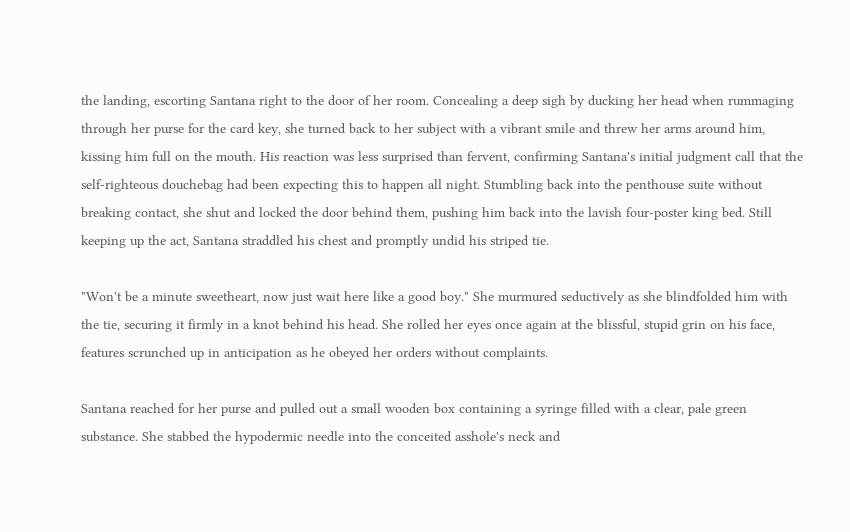the landing, escorting Santana right to the door of her room. Concealing a deep sigh by ducking her head when rummaging through her purse for the card key, she turned back to her subject with a vibrant smile and threw her arms around him, kissing him full on the mouth. His reaction was less surprised than fervent, confirming Santana's initial judgment call that the self-righteous douchebag had been expecting this to happen all night. Stumbling back into the penthouse suite without breaking contact, she shut and locked the door behind them, pushing him back into the lavish four-poster king bed. Still keeping up the act, Santana straddled his chest and promptly undid his striped tie.

"Won't be a minute sweetheart, now just wait here like a good boy." She murmured seductively as she blindfolded him with the tie, securing it firmly in a knot behind his head. She rolled her eyes once again at the blissful, stupid grin on his face, features scrunched up in anticipation as he obeyed her orders without complaints.

Santana reached for her purse and pulled out a small wooden box containing a syringe filled with a clear, pale green substance. She stabbed the hypodermic needle into the conceited asshole's neck and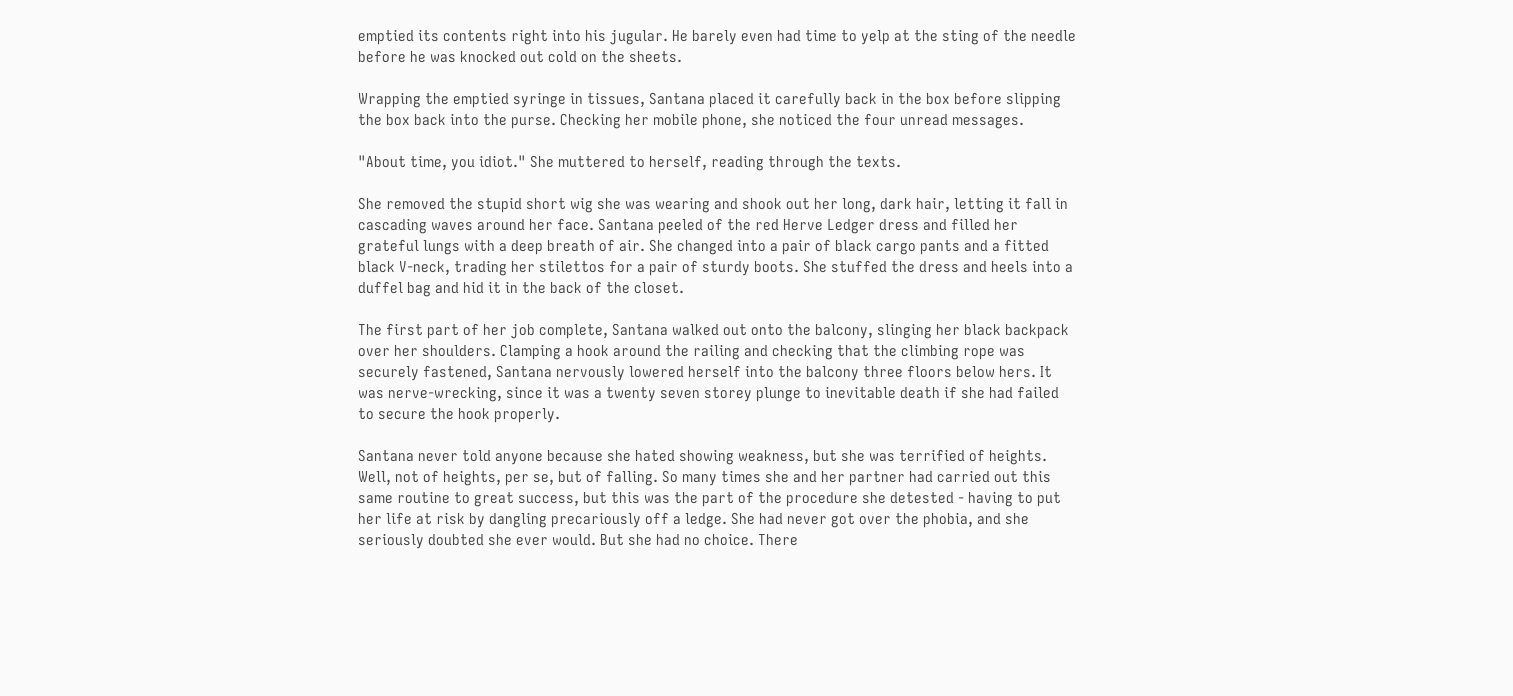emptied its contents right into his jugular. He barely even had time to yelp at the sting of the needle before he was knocked out cold on the sheets.

Wrapping the emptied syringe in tissues, Santana placed it carefully back in the box before slipping the box back into the purse. Checking her mobile phone, she noticed the four unread messages.

"About time, you idiot." She muttered to herself, reading through the texts.

She removed the stupid short wig she was wearing and shook out her long, dark hair, letting it fall in cascading waves around her face. Santana peeled of the red Herve Ledger dress and filled her grateful lungs with a deep breath of air. She changed into a pair of black cargo pants and a fitted black V-neck, trading her stilettos for a pair of sturdy boots. She stuffed the dress and heels into a duffel bag and hid it in the back of the closet.

The first part of her job complete, Santana walked out onto the balcony, slinging her black backpack over her shoulders. Clamping a hook around the railing and checking that the climbing rope was securely fastened, Santana nervously lowered herself into the balcony three floors below hers. It was nerve-wrecking, since it was a twenty seven storey plunge to inevitable death if she had failed to secure the hook properly.

Santana never told anyone because she hated showing weakness, but she was terrified of heights. Well, not of heights, per se, but of falling. So many times she and her partner had carried out this same routine to great success, but this was the part of the procedure she detested - having to put her life at risk by dangling precariously off a ledge. She had never got over the phobia, and she seriously doubted she ever would. But she had no choice. There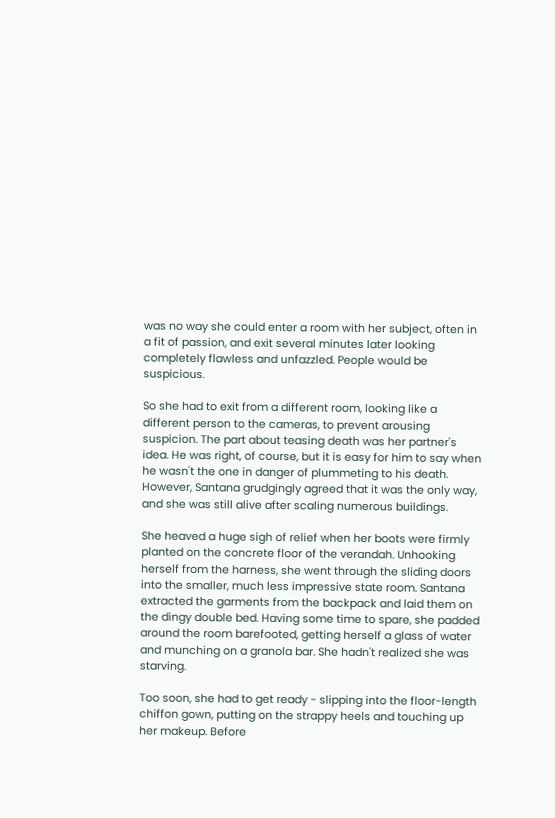was no way she could enter a room with her subject, often in a fit of passion, and exit several minutes later looking completely flawless and unfazzled. People would be suspicious.

So she had to exit from a different room, looking like a different person to the cameras, to prevent arousing suspicion. The part about teasing death was her partner's idea. He was right, of course, but it is easy for him to say when he wasn't the one in danger of plummeting to his death. However, Santana grudgingly agreed that it was the only way, and she was still alive after scaling numerous buildings.

She heaved a huge sigh of relief when her boots were firmly planted on the concrete floor of the verandah. Unhooking herself from the harness, she went through the sliding doors into the smaller, much less impressive state room. Santana extracted the garments from the backpack and laid them on the dingy double bed. Having some time to spare, she padded around the room barefooted, getting herself a glass of water and munching on a granola bar. She hadn't realized she was starving.

Too soon, she had to get ready - slipping into the floor-length chiffon gown, putting on the strappy heels and touching up her makeup. Before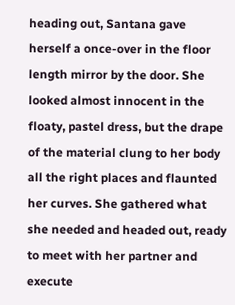heading out, Santana gave herself a once-over in the floor length mirror by the door. She looked almost innocent in the floaty, pastel dress, but the drape of the material clung to her body all the right places and flaunted her curves. She gathered what she needed and headed out, ready to meet with her partner and execute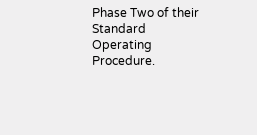Phase Two of their Standard Operating Procedure.